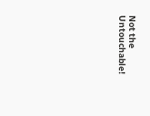Not the Untouchable!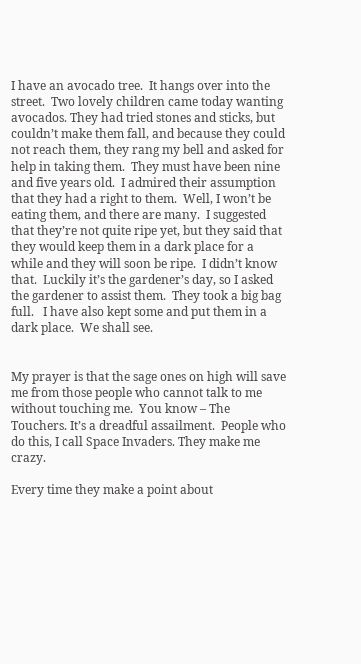I have an avocado tree.  It hangs over into the street.  Two lovely children came today wanting avocados. They had tried stones and sticks, but couldn’t make them fall, and because they could not reach them, they rang my bell and asked for help in taking them.  They must have been nine and five years old.  I admired their assumption that they had a right to them.  Well, I won’t be eating them, and there are many.  I suggested that they’re not quite ripe yet, but they said that they would keep them in a dark place for a while and they will soon be ripe.  I didn’t know that.  Luckily it’s the gardener’s day, so I asked the gardener to assist them.  They took a big bag full.   I have also kept some and put them in a dark place.  We shall see.


My prayer is that the sage ones on high will save me from those people who cannot talk to me without touching me.  You know – The Touchers. It’s a dreadful assailment.  People who do this, I call Space Invaders. They make me crazy.

Every time they make a point about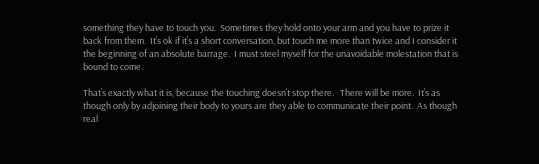something they have to touch you.  Sometimes they hold onto your arm and you have to prize it back from them.  It’s ok if it’s a short conversation, but touch me more than twice and I consider it the beginning of an absolute barrage.  I must steel myself for the unavoidable molestation that is bound to come.

That’s exactly what it is, because the touching doesn’t stop there.   There will be more.  It’s as though only by adjoining their body to yours are they able to communicate their point.  As though real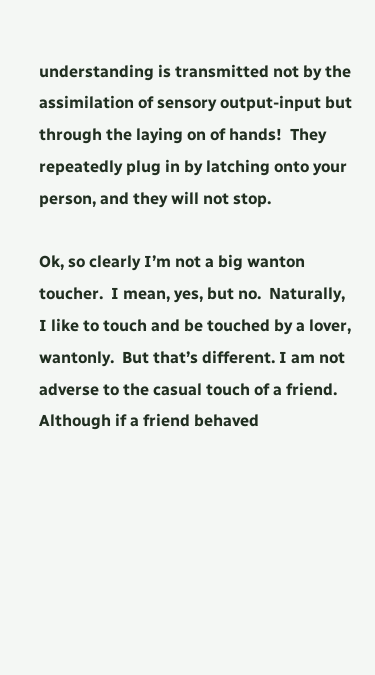understanding is transmitted not by the assimilation of sensory output-input but through the laying on of hands!  They repeatedly plug in by latching onto your person, and they will not stop.

Ok, so clearly I’m not a big wanton toucher.  I mean, yes, but no.  Naturally, I like to touch and be touched by a lover, wantonly.  But that’s different. I am not adverse to the casual touch of a friend.  Although if a friend behaved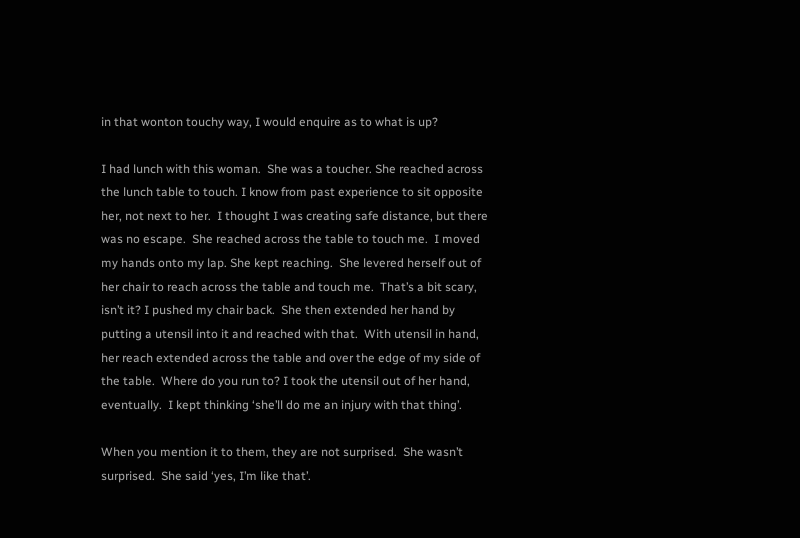in that wonton touchy way, I would enquire as to what is up?

I had lunch with this woman.  She was a toucher. She reached across the lunch table to touch. I know from past experience to sit opposite her, not next to her.  I thought I was creating safe distance, but there was no escape.  She reached across the table to touch me.  I moved my hands onto my lap. She kept reaching.  She levered herself out of her chair to reach across the table and touch me.  That’s a bit scary, isn’t it? I pushed my chair back.  She then extended her hand by putting a utensil into it and reached with that.  With utensil in hand, her reach extended across the table and over the edge of my side of the table.  Where do you run to? I took the utensil out of her hand, eventually.  I kept thinking ‘she’ll do me an injury with that thing’.

When you mention it to them, they are not surprised.  She wasn’t surprised.  She said ‘yes, I’m like that’.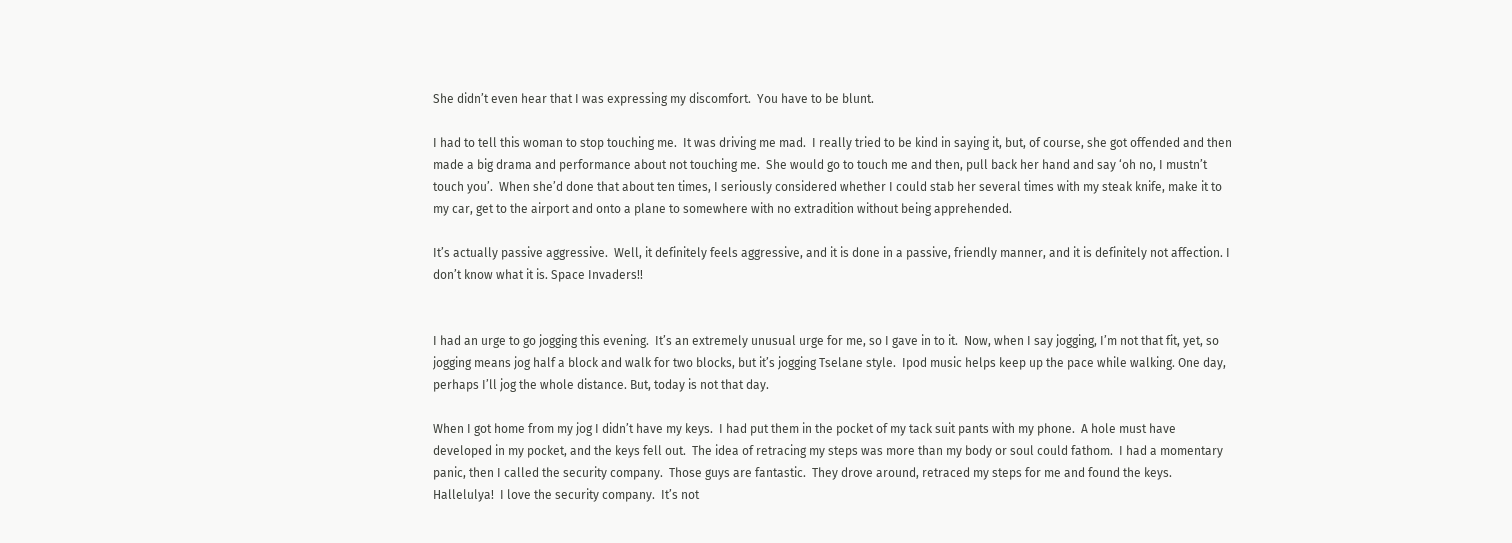She didn’t even hear that I was expressing my discomfort.  You have to be blunt.

I had to tell this woman to stop touching me.  It was driving me mad.  I really tried to be kind in saying it, but, of course, she got offended and then made a big drama and performance about not touching me.  She would go to touch me and then, pull back her hand and say ‘oh no, I mustn’t touch you’.  When she’d done that about ten times, I seriously considered whether I could stab her several times with my steak knife, make it to my car, get to the airport and onto a plane to somewhere with no extradition without being apprehended.

It’s actually passive aggressive.  Well, it definitely feels aggressive, and it is done in a passive, friendly manner, and it is definitely not affection. I don’t know what it is. Space Invaders!!


I had an urge to go jogging this evening.  It’s an extremely unusual urge for me, so I gave in to it.  Now, when I say jogging, I’m not that fit, yet, so jogging means jog half a block and walk for two blocks, but it’s jogging Tselane style.  Ipod music helps keep up the pace while walking. One day, perhaps I’ll jog the whole distance. But, today is not that day.

When I got home from my jog I didn’t have my keys.  I had put them in the pocket of my tack suit pants with my phone.  A hole must have developed in my pocket, and the keys fell out.  The idea of retracing my steps was more than my body or soul could fathom.  I had a momentary panic, then I called the security company.  Those guys are fantastic.  They drove around, retraced my steps for me and found the keys.  Hallelulya!  I love the security company.  It’s not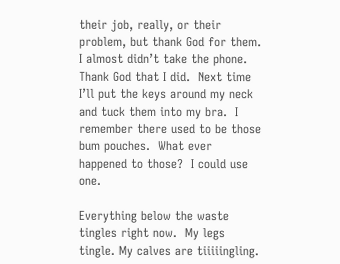their job, really, or their problem, but thank God for them. I almost didn’t take the phone.  Thank God that I did.  Next time I’ll put the keys around my neck and tuck them into my bra.  I remember there used to be those bum pouches.  What ever happened to those?  I could use one.

Everything below the waste tingles right now.  My legs tingle. My calves are tiiiiingling.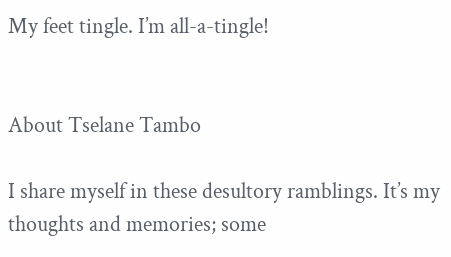My feet tingle. I’m all-a-tingle!


About Tselane Tambo

I share myself in these desultory ramblings. It’s my thoughts and memories; some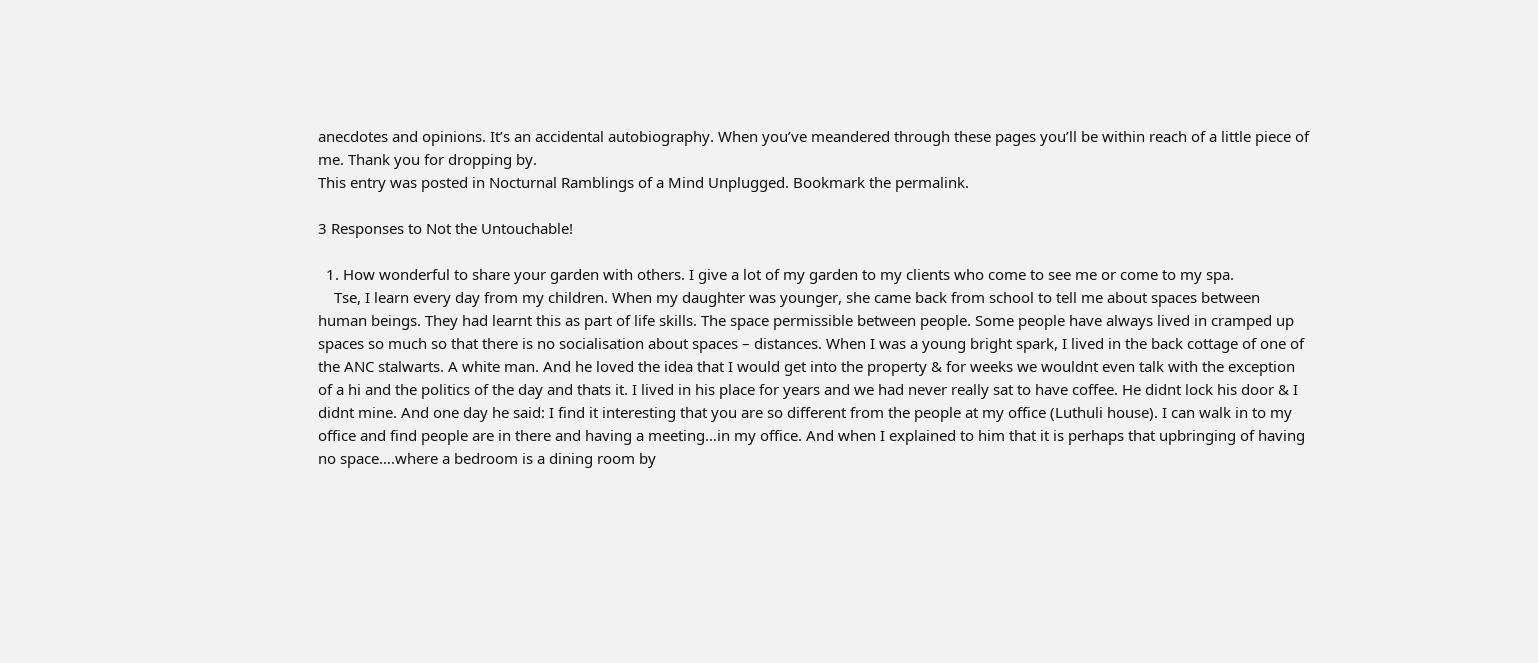anecdotes and opinions. It’s an accidental autobiography. When you’ve meandered through these pages you’ll be within reach of a little piece of me. Thank you for dropping by.
This entry was posted in Nocturnal Ramblings of a Mind Unplugged. Bookmark the permalink.

3 Responses to Not the Untouchable!

  1. How wonderful to share your garden with others. I give a lot of my garden to my clients who come to see me or come to my spa.
    Tse, I learn every day from my children. When my daughter was younger, she came back from school to tell me about spaces between human beings. They had learnt this as part of life skills. The space permissible between people. Some people have always lived in cramped up spaces so much so that there is no socialisation about spaces – distances. When I was a young bright spark, I lived in the back cottage of one of the ANC stalwarts. A white man. And he loved the idea that I would get into the property & for weeks we wouldnt even talk with the exception of a hi and the politics of the day and thats it. I lived in his place for years and we had never really sat to have coffee. He didnt lock his door & I didnt mine. And one day he said: I find it interesting that you are so different from the people at my office (Luthuli house). I can walk in to my office and find people are in there and having a meeting…in my office. And when I explained to him that it is perhaps that upbringing of having no space….where a bedroom is a dining room by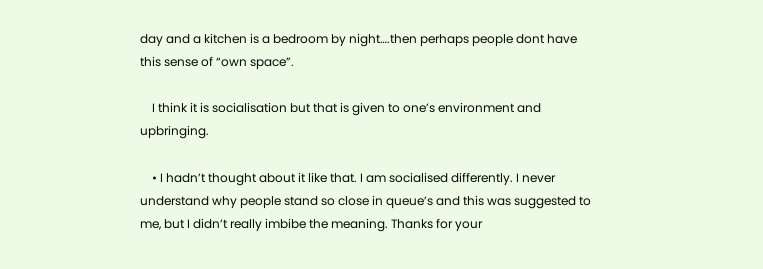day and a kitchen is a bedroom by night….then perhaps people dont have this sense of “own space”.

    I think it is socialisation but that is given to one’s environment and upbringing.

    • I hadn’t thought about it like that. I am socialised differently. I never understand why people stand so close in queue’s and this was suggested to me, but I didn’t really imbibe the meaning. Thanks for your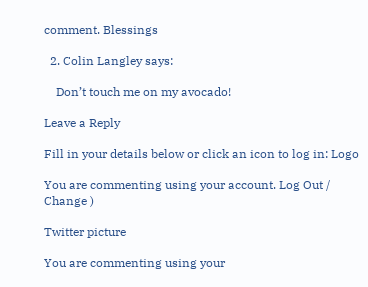comment. Blessings

  2. Colin Langley says:

    Don’t touch me on my avocado!

Leave a Reply

Fill in your details below or click an icon to log in: Logo

You are commenting using your account. Log Out / Change )

Twitter picture

You are commenting using your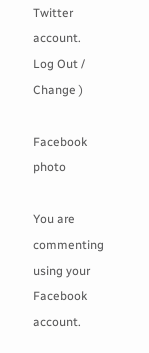Twitter account. Log Out / Change )

Facebook photo

You are commenting using your Facebook account.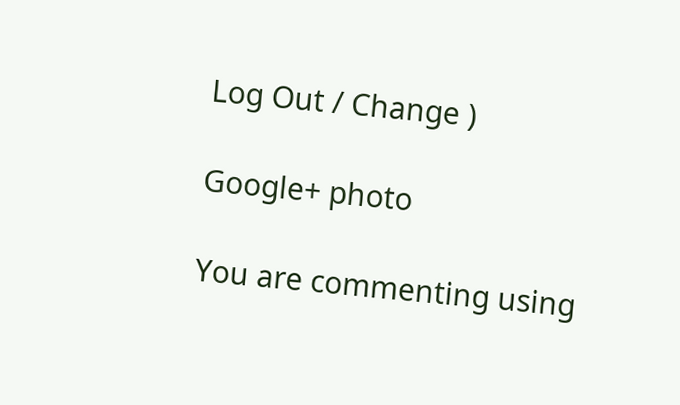Log Out / Change )

Google+ photo

You are commenting using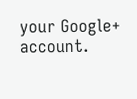your Google+ account.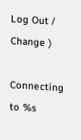Log Out / Change )

Connecting to %s